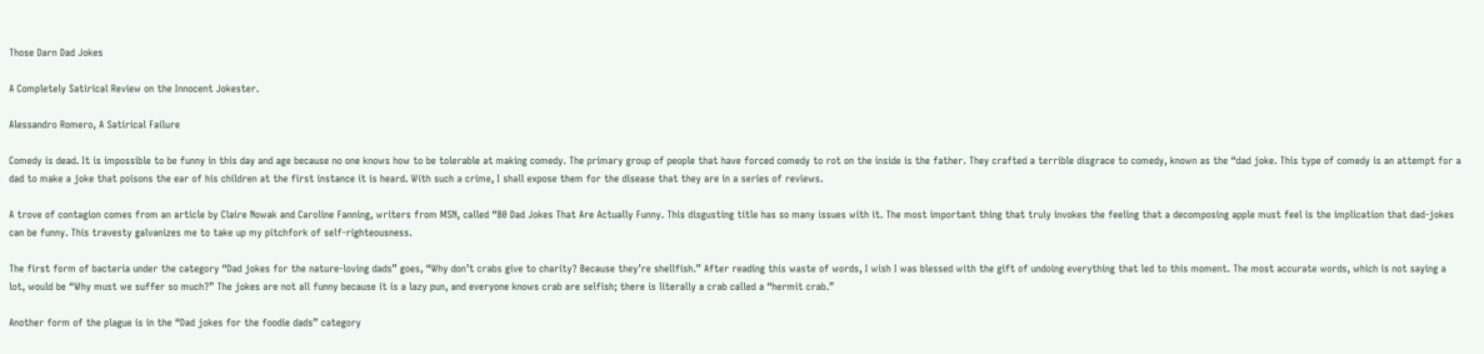Those Darn Dad Jokes

A Completely Satirical Review on the Innocent Jokester.

Alessandro Romero, A Satirical Failure

Comedy is dead. It is impossible to be funny in this day and age because no one knows how to be tolerable at making comedy. The primary group of people that have forced comedy to rot on the inside is the father. They crafted a terrible disgrace to comedy, known as the “dad joke. This type of comedy is an attempt for a dad to make a joke that poisons the ear of his children at the first instance it is heard. With such a crime, I shall expose them for the disease that they are in a series of reviews.

A trove of contagion comes from an article by Claire Nowak and Caroline Fanning, writers from MSN, called “80 Dad Jokes That Are Actually Funny. This disgusting title has so many issues with it. The most important thing that truly invokes the feeling that a decomposing apple must feel is the implication that dad-jokes can be funny. This travesty galvanizes me to take up my pitchfork of self-righteousness.

The first form of bacteria under the category “Dad jokes for the nature-loving dads” goes, “Why don’t crabs give to charity? Because they’re shellfish.” After reading this waste of words, I wish I was blessed with the gift of undoing everything that led to this moment. The most accurate words, which is not saying a lot, would be “Why must we suffer so much?” The jokes are not all funny because it is a lazy pun, and everyone knows crab are selfish; there is literally a crab called a “hermit crab.”

Another form of the plague is in the “Dad jokes for the foodie dads” category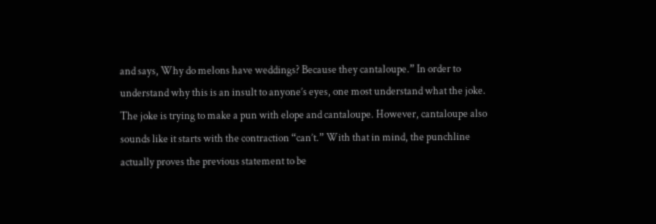and says, Why do melons have weddings? Because they cantaloupe.” In order to understand why this is an insult to anyone’s eyes, one most understand what the joke. The joke is trying to make a pun with elope and cantaloupe. However, cantaloupe also sounds like it starts with the contraction “can’t.” With that in mind, the punchline actually proves the previous statement to be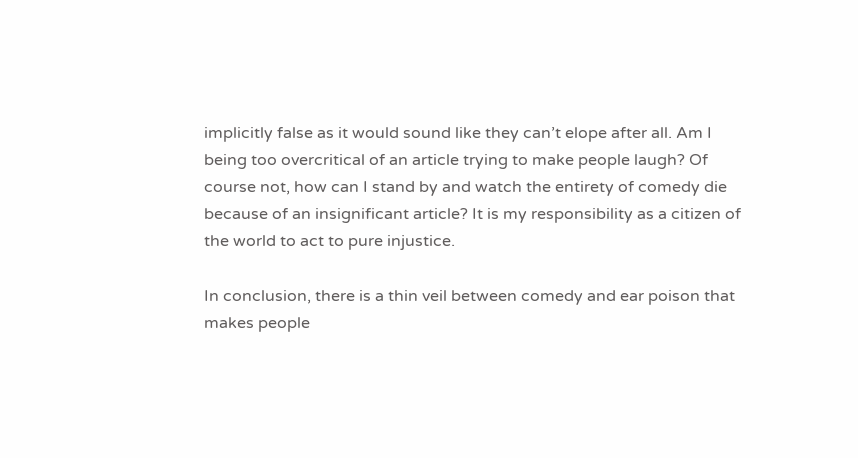implicitly false as it would sound like they can’t elope after all. Am I being too overcritical of an article trying to make people laugh? Of course not, how can I stand by and watch the entirety of comedy die because of an insignificant article? It is my responsibility as a citizen of the world to act to pure injustice.

In conclusion, there is a thin veil between comedy and ear poison that makes people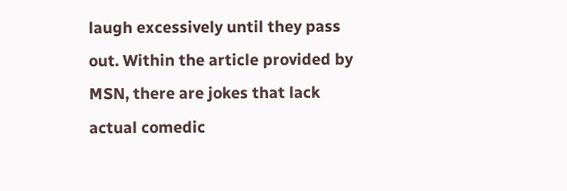laugh excessively until they pass out. Within the article provided by MSN, there are jokes that lack actual comedic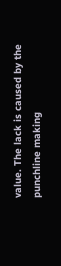value. The lack is caused by the punchline making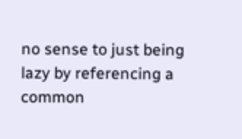no sense to just being lazy by referencing a common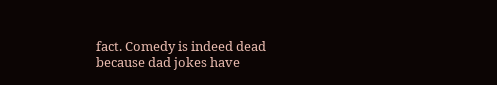fact. Comedy is indeed dead because dad jokes have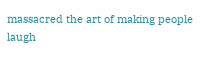massacred the art of making people laugh